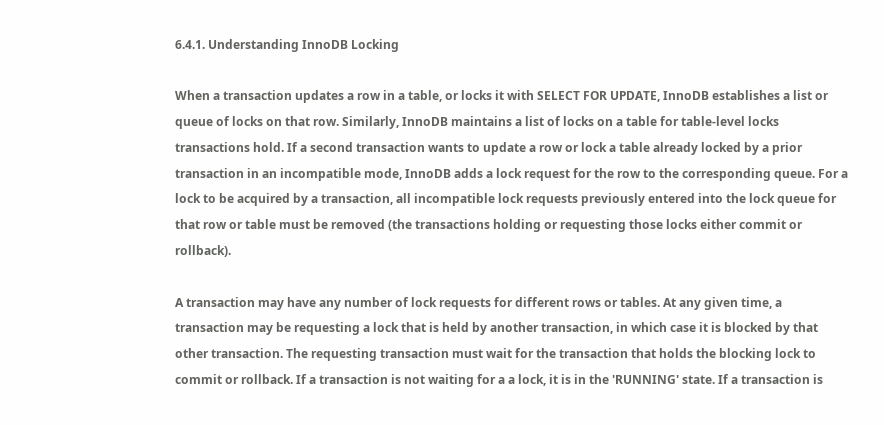6.4.1. Understanding InnoDB Locking

When a transaction updates a row in a table, or locks it with SELECT FOR UPDATE, InnoDB establishes a list or queue of locks on that row. Similarly, InnoDB maintains a list of locks on a table for table-level locks transactions hold. If a second transaction wants to update a row or lock a table already locked by a prior transaction in an incompatible mode, InnoDB adds a lock request for the row to the corresponding queue. For a lock to be acquired by a transaction, all incompatible lock requests previously entered into the lock queue for that row or table must be removed (the transactions holding or requesting those locks either commit or rollback).

A transaction may have any number of lock requests for different rows or tables. At any given time, a transaction may be requesting a lock that is held by another transaction, in which case it is blocked by that other transaction. The requesting transaction must wait for the transaction that holds the blocking lock to commit or rollback. If a transaction is not waiting for a a lock, it is in the 'RUNNING' state. If a transaction is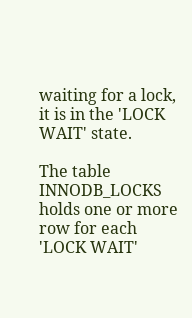waiting for a lock, it is in the 'LOCK WAIT' state.

The table INNODB_LOCKS holds one or more row for each 'LOCK WAIT'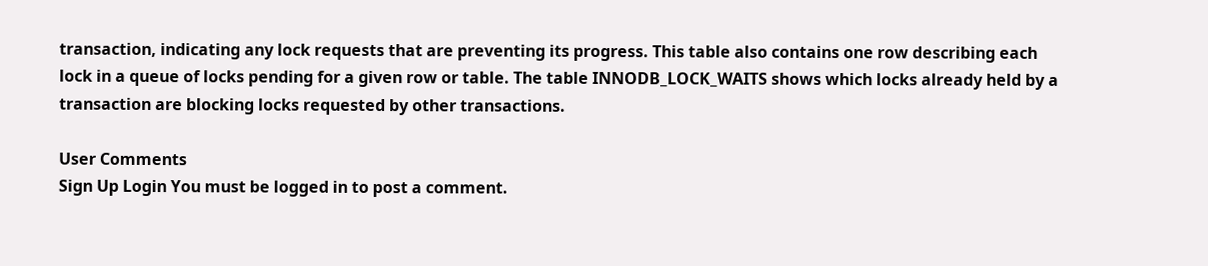transaction, indicating any lock requests that are preventing its progress. This table also contains one row describing each lock in a queue of locks pending for a given row or table. The table INNODB_LOCK_WAITS shows which locks already held by a transaction are blocking locks requested by other transactions.

User Comments
Sign Up Login You must be logged in to post a comment.